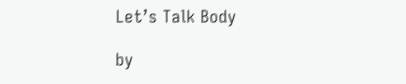Let’s Talk Body

by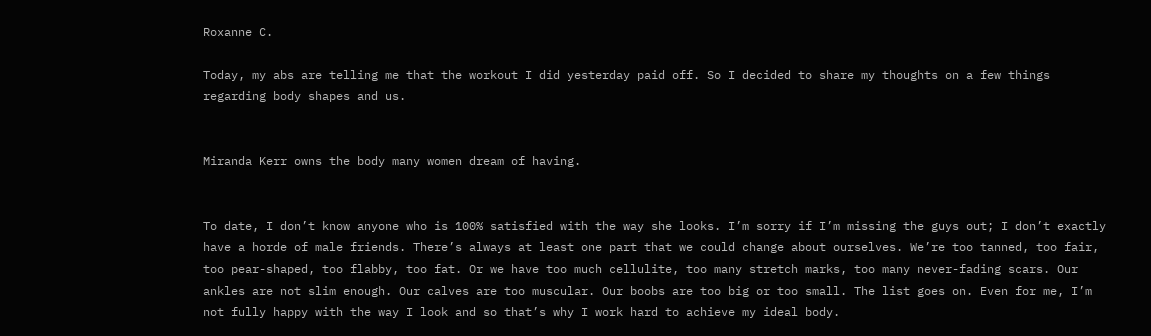Roxanne C.

Today, my abs are telling me that the workout I did yesterday paid off. So I decided to share my thoughts on a few things regarding body shapes and us.


Miranda Kerr owns the body many women dream of having.


To date, I don’t know anyone who is 100% satisfied with the way she looks. I’m sorry if I’m missing the guys out; I don’t exactly have a horde of male friends. There’s always at least one part that we could change about ourselves. We’re too tanned, too fair, too pear-shaped, too flabby, too fat. Or we have too much cellulite, too many stretch marks, too many never-fading scars. Our ankles are not slim enough. Our calves are too muscular. Our boobs are too big or too small. The list goes on. Even for me, I’m not fully happy with the way I look and so that’s why I work hard to achieve my ideal body.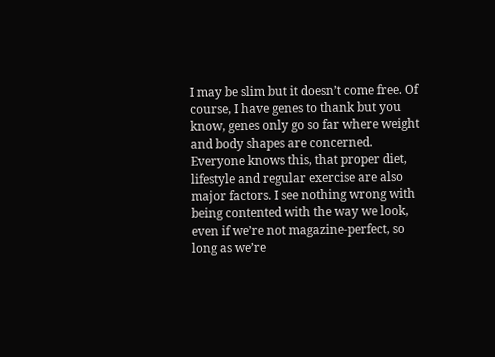I may be slim but it doesn’t come free. Of course, I have genes to thank but you know, genes only go so far where weight and body shapes are concerned. Everyone knows this, that proper diet, lifestyle and regular exercise are also major factors. I see nothing wrong with being contented with the way we look, even if we’re not magazine-perfect, so long as we’re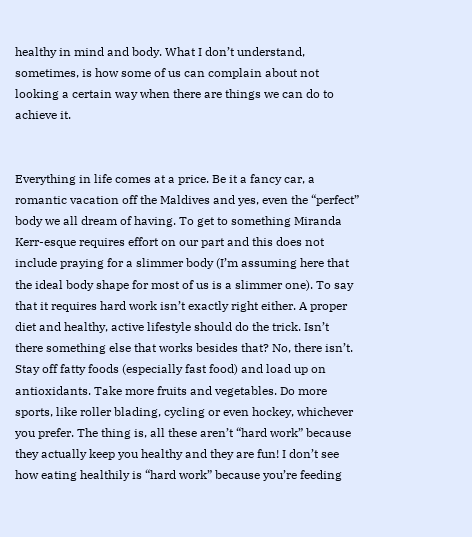healthy in mind and body. What I don’t understand, sometimes, is how some of us can complain about not looking a certain way when there are things we can do to achieve it.


Everything in life comes at a price. Be it a fancy car, a romantic vacation off the Maldives and yes, even the “perfect” body we all dream of having. To get to something Miranda Kerr-esque requires effort on our part and this does not include praying for a slimmer body (I’m assuming here that the ideal body shape for most of us is a slimmer one). To say that it requires hard work isn’t exactly right either. A proper diet and healthy, active lifestyle should do the trick. Isn’t there something else that works besides that? No, there isn’t. Stay off fatty foods (especially fast food) and load up on antioxidants. Take more fruits and vegetables. Do more sports, like roller blading, cycling or even hockey, whichever you prefer. The thing is, all these aren’t “hard work” because they actually keep you healthy and they are fun! I don’t see how eating healthily is “hard work” because you’re feeding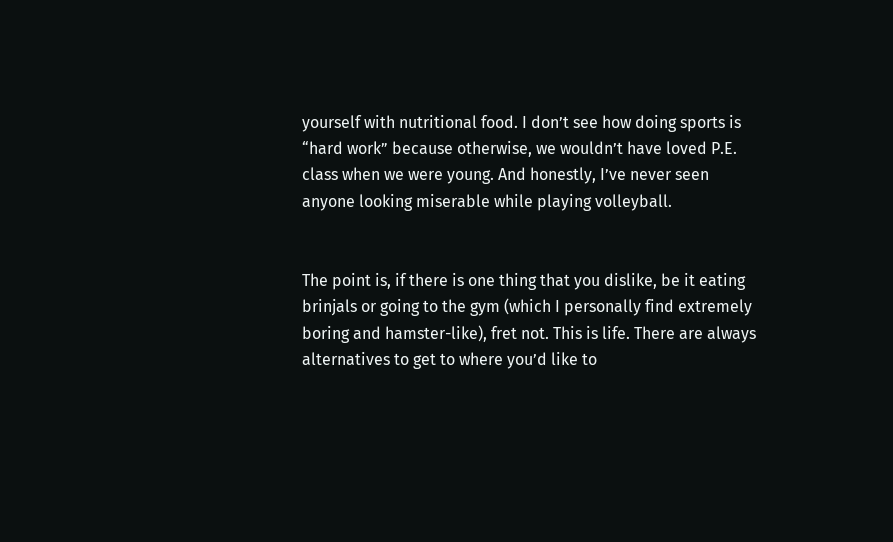yourself with nutritional food. I don’t see how doing sports is “hard work” because otherwise, we wouldn’t have loved P.E. class when we were young. And honestly, I’ve never seen anyone looking miserable while playing volleyball.


The point is, if there is one thing that you dislike, be it eating brinjals or going to the gym (which I personally find extremely boring and hamster-like), fret not. This is life. There are always alternatives to get to where you’d like to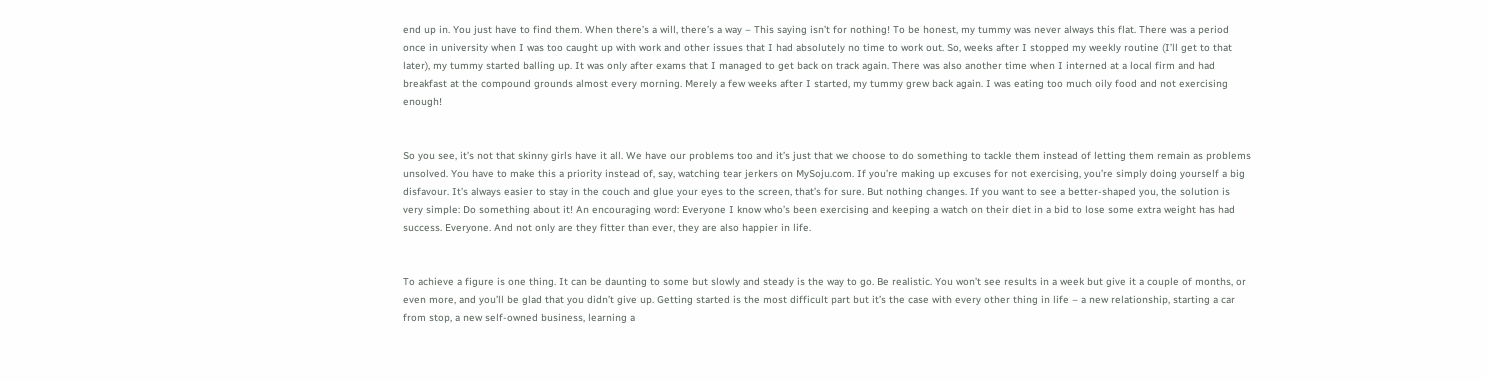end up in. You just have to find them. When there’s a will, there’s a way – This saying isn’t for nothing! To be honest, my tummy was never always this flat. There was a period once in university when I was too caught up with work and other issues that I had absolutely no time to work out. So, weeks after I stopped my weekly routine (I’ll get to that later), my tummy started balling up. It was only after exams that I managed to get back on track again. There was also another time when I interned at a local firm and had breakfast at the compound grounds almost every morning. Merely a few weeks after I started, my tummy grew back again. I was eating too much oily food and not exercising enough!


So you see, it’s not that skinny girls have it all. We have our problems too and it’s just that we choose to do something to tackle them instead of letting them remain as problems unsolved. You have to make this a priority instead of, say, watching tear jerkers on MySoju.com. If you’re making up excuses for not exercising, you’re simply doing yourself a big disfavour. It’s always easier to stay in the couch and glue your eyes to the screen, that’s for sure. But nothing changes. If you want to see a better-shaped you, the solution is very simple: Do something about it! An encouraging word: Everyone I know who’s been exercising and keeping a watch on their diet in a bid to lose some extra weight has had success. Everyone. And not only are they fitter than ever, they are also happier in life.


To achieve a figure is one thing. It can be daunting to some but slowly and steady is the way to go. Be realistic. You won’t see results in a week but give it a couple of months, or even more, and you’ll be glad that you didn’t give up. Getting started is the most difficult part but it’s the case with every other thing in life – a new relationship, starting a car from stop, a new self-owned business, learning a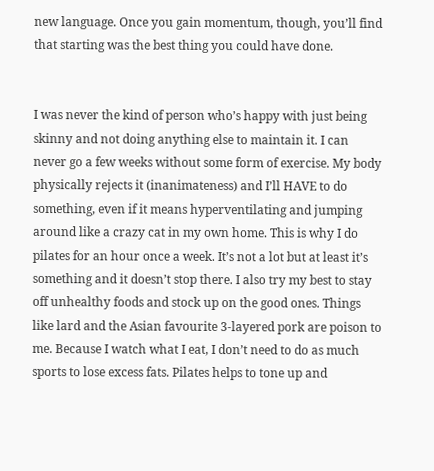new language. Once you gain momentum, though, you’ll find that starting was the best thing you could have done.


I was never the kind of person who’s happy with just being skinny and not doing anything else to maintain it. I can never go a few weeks without some form of exercise. My body physically rejects it (inanimateness) and I’ll HAVE to do something, even if it means hyperventilating and jumping around like a crazy cat in my own home. This is why I do pilates for an hour once a week. It’s not a lot but at least it’s something and it doesn’t stop there. I also try my best to stay off unhealthy foods and stock up on the good ones. Things like lard and the Asian favourite 3-layered pork are poison to me. Because I watch what I eat, I don’t need to do as much sports to lose excess fats. Pilates helps to tone up and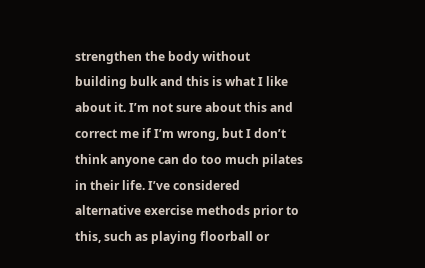strengthen the body without building bulk and this is what I like about it. I’m not sure about this and correct me if I’m wrong, but I don’t think anyone can do too much pilates in their life. I’ve considered alternative exercise methods prior to this, such as playing floorball or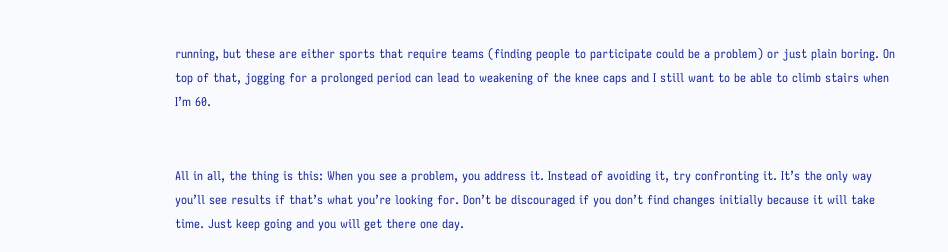running, but these are either sports that require teams (finding people to participate could be a problem) or just plain boring. On top of that, jogging for a prolonged period can lead to weakening of the knee caps and I still want to be able to climb stairs when I’m 60.


All in all, the thing is this: When you see a problem, you address it. Instead of avoiding it, try confronting it. It’s the only way you’ll see results if that’s what you’re looking for. Don’t be discouraged if you don’t find changes initially because it will take time. Just keep going and you will get there one day.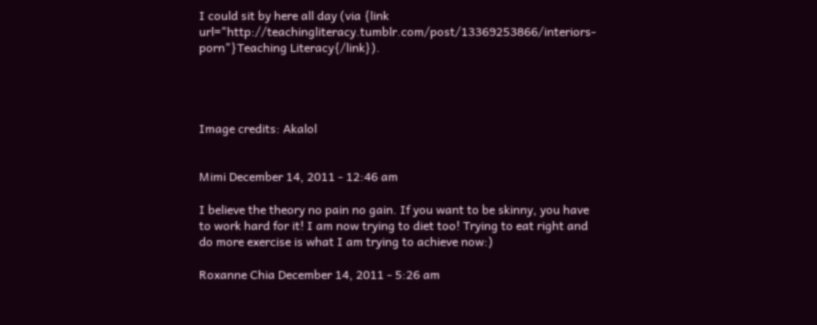I could sit by here all day (via {link url="http://teachingliteracy.tumblr.com/post/13369253866/interiors-porn"}Teaching Literacy{/link}).




Image credits: Akalol


Mimi December 14, 2011 - 12:46 am

I believe the theory no pain no gain. If you want to be skinny, you have to work hard for it! I am now trying to diet too! Trying to eat right and do more exercise is what I am trying to achieve now:)

Roxanne Chia December 14, 2011 - 5:26 am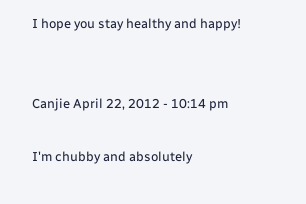I hope you stay healthy and happy!


Canjie April 22, 2012 - 10:14 pm

I'm chubby and absolutely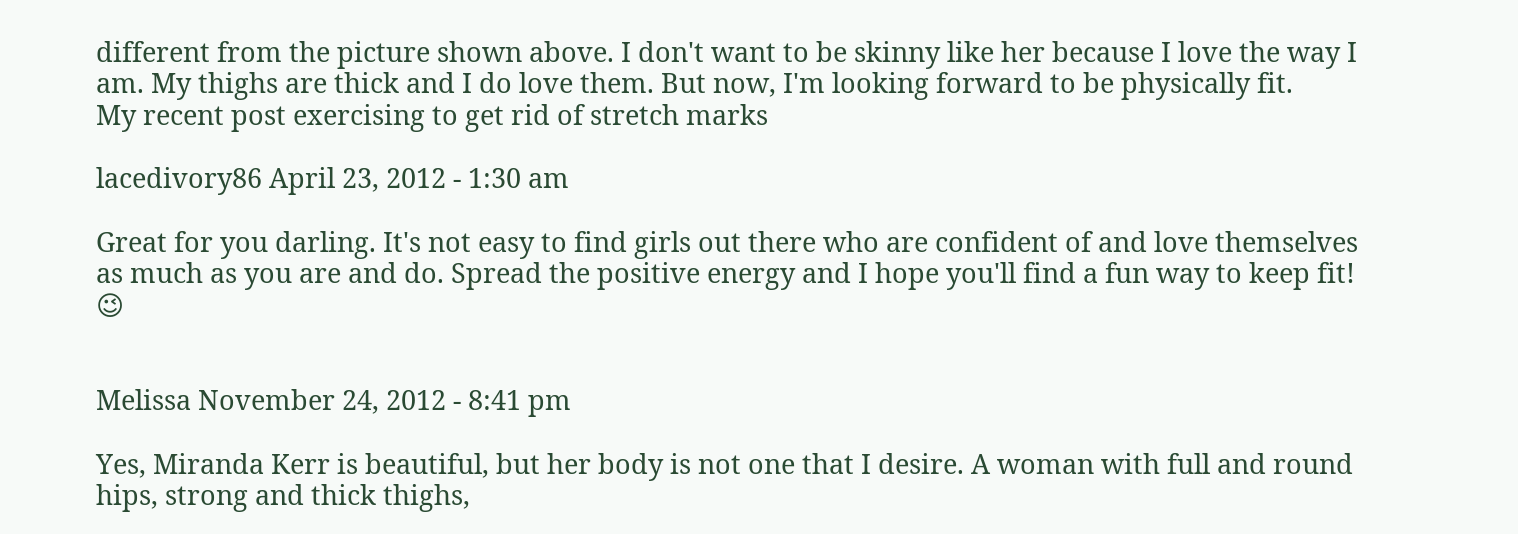different from the picture shown above. I don't want to be skinny like her because I love the way I am. My thighs are thick and I do love them. But now, I'm looking forward to be physically fit.
My recent post exercising to get rid of stretch marks

lacedivory86 April 23, 2012 - 1:30 am

Great for you darling. It's not easy to find girls out there who are confident of and love themselves as much as you are and do. Spread the positive energy and I hope you'll find a fun way to keep fit! 😉


Melissa November 24, 2012 - 8:41 pm

Yes, Miranda Kerr is beautiful, but her body is not one that I desire. A woman with full and round hips, strong and thick thighs,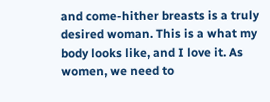and come-hither breasts is a truly desired woman. This is a what my body looks like, and I love it. As women, we need to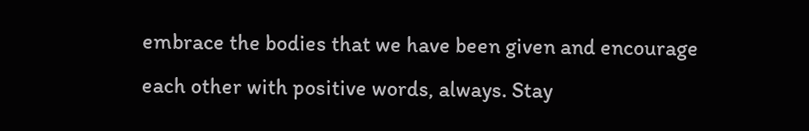embrace the bodies that we have been given and encourage each other with positive words, always. Stay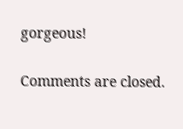gorgeous!

Comments are closed.